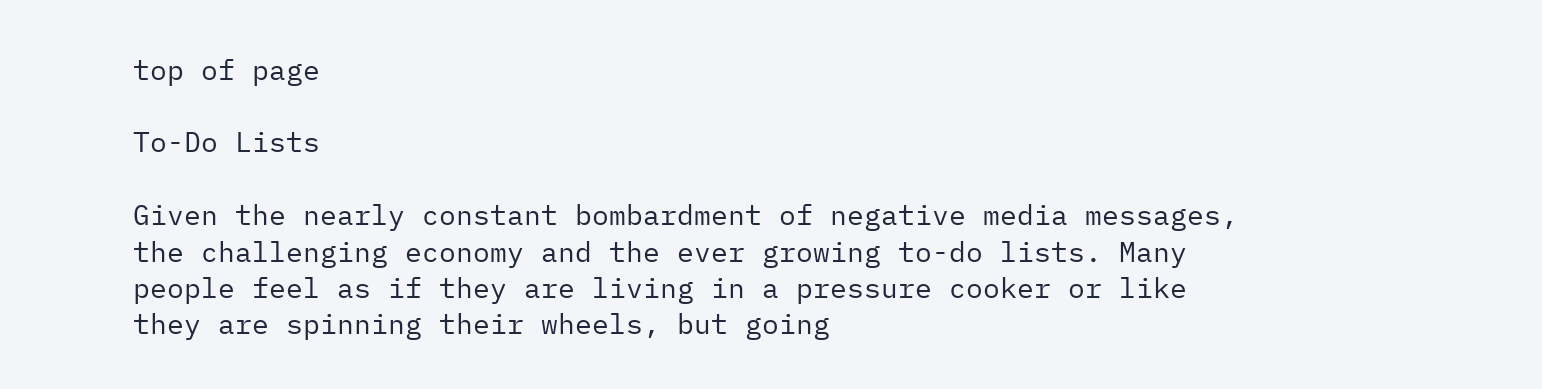top of page

To-Do Lists

Given the nearly constant bombardment of negative media messages, the challenging economy and the ever growing to-do lists. Many people feel as if they are living in a pressure cooker or like they are spinning their wheels, but going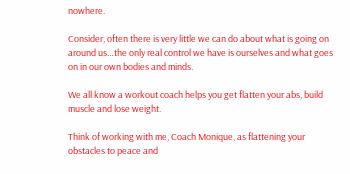nowhere.

Consider, often there is very little we can do about what is going on around us…the only real control we have is ourselves and what goes on in our own bodies and minds.

We all know a workout coach helps you get flatten your abs, build muscle and lose weight.

Think of working with me, Coach Monique, as flattening your obstacles to peace and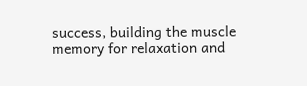success, building the muscle memory for relaxation and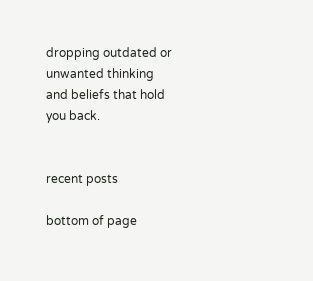dropping outdated or unwanted thinking and beliefs that hold you back.


recent posts

bottom of page